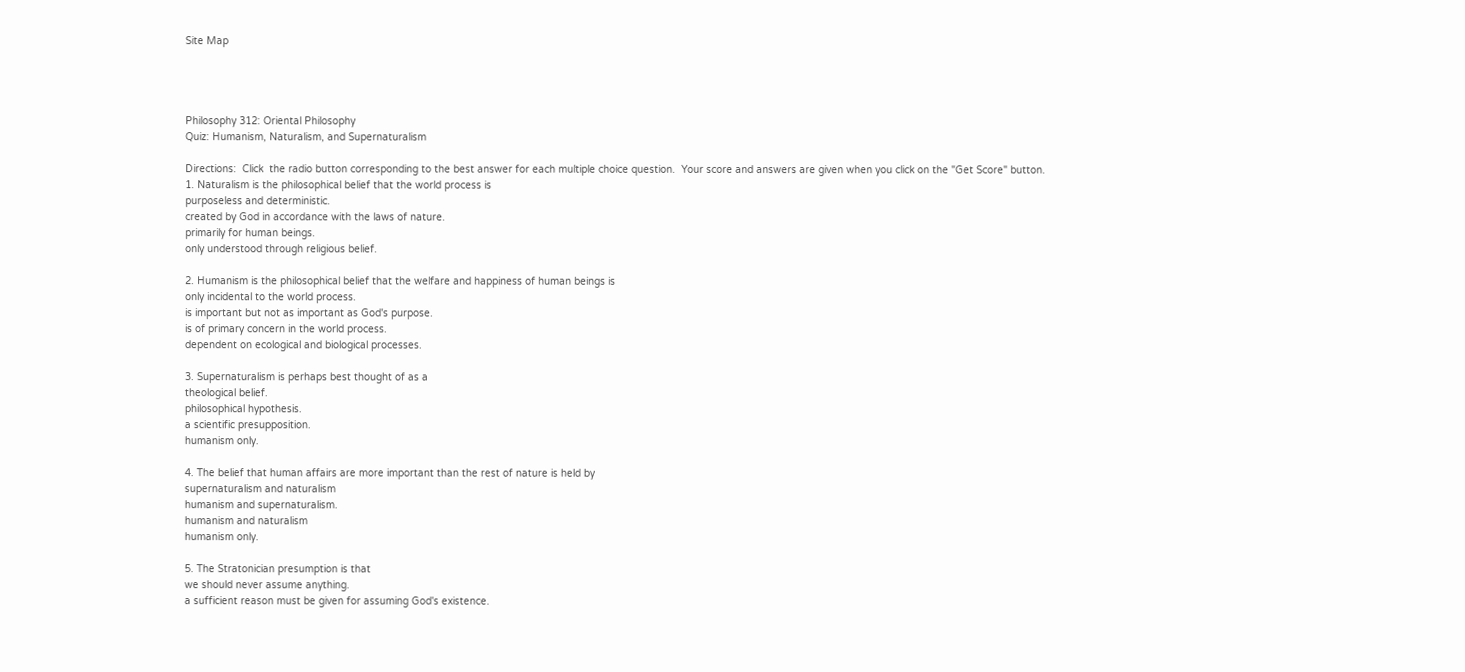Site Map




Philosophy 312: Oriental Philosophy
Quiz: Humanism, Naturalism, and Supernaturalism

Directions:  Click  the radio button corresponding to the best answer for each multiple choice question.  Your score and answers are given when you click on the "Get Score" button.
1. Naturalism is the philosophical belief that the world process is
purposeless and deterministic.
created by God in accordance with the laws of nature.
primarily for human beings.
only understood through religious belief.

2. Humanism is the philosophical belief that the welfare and happiness of human beings is
only incidental to the world process.
is important but not as important as God's purpose.
is of primary concern in the world process.
dependent on ecological and biological processes.

3. Supernaturalism is perhaps best thought of as a
theological belief.
philosophical hypothesis.
a scientific presupposition.
humanism only.

4. The belief that human affairs are more important than the rest of nature is held by
supernaturalism and naturalism
humanism and supernaturalism.
humanism and naturalism
humanism only.

5. The Stratonician presumption is that
we should never assume anything.
a sufficient reason must be given for assuming God's existence.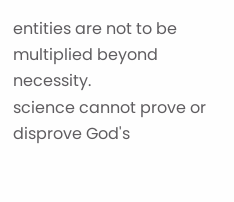entities are not to be multiplied beyond necessity.
science cannot prove or disprove God's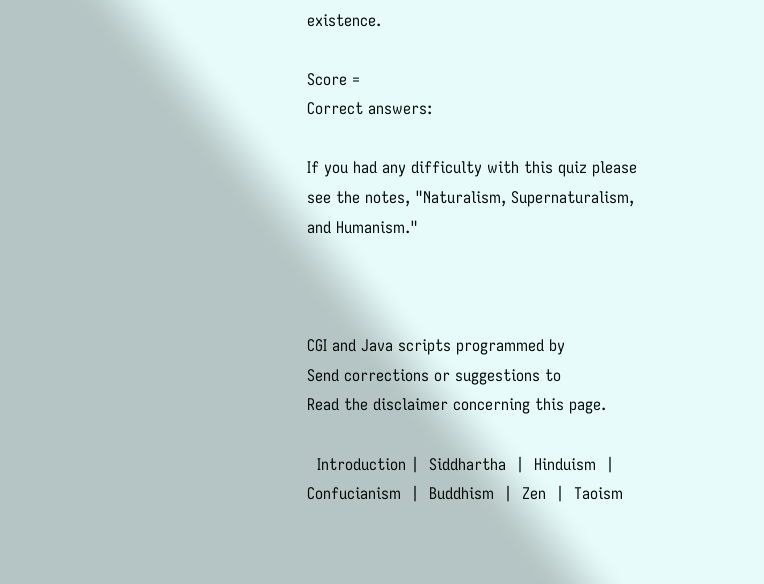existence.

Score =
Correct answers:

If you had any difficulty with this quiz please see the notes, "Naturalism, Supernaturalism, and Humanism."



CGI and Java scripts programmed by
Send corrections or suggestions to
Read the disclaimer concerning this page.

  Introduction |  Siddhartha  |  Hinduism  |  Confucianism  |  Buddhism  |  Zen  |  Taoism